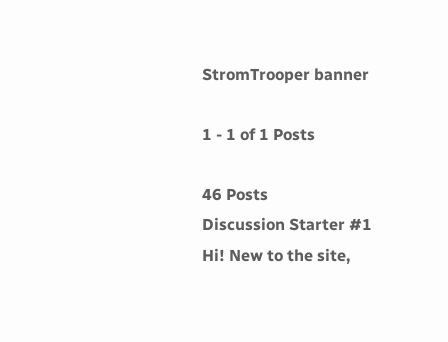StromTrooper banner

1 - 1 of 1 Posts

46 Posts
Discussion Starter #1
Hi! New to the site,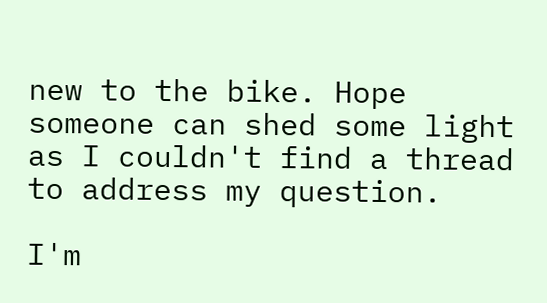new to the bike. Hope someone can shed some light as I couldn't find a thread to address my question.

I'm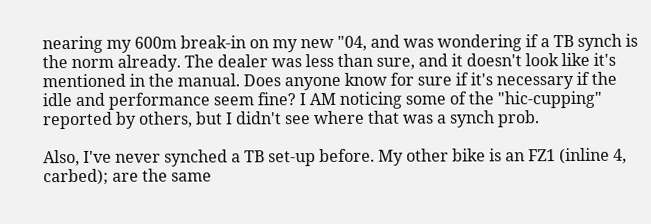nearing my 600m break-in on my new "04, and was wondering if a TB synch is the norm already. The dealer was less than sure, and it doesn't look like it's mentioned in the manual. Does anyone know for sure if it's necessary if the idle and performance seem fine? I AM noticing some of the "hic-cupping" reported by others, but I didn't see where that was a synch prob.

Also, I've never synched a TB set-up before. My other bike is an FZ1 (inline 4, carbed); are the same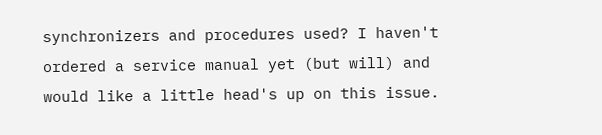synchronizers and procedures used? I haven't ordered a service manual yet (but will) and would like a little head's up on this issue.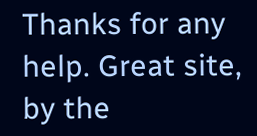Thanks for any help. Great site, by the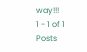way!!!
1 - 1 of 1 Posts